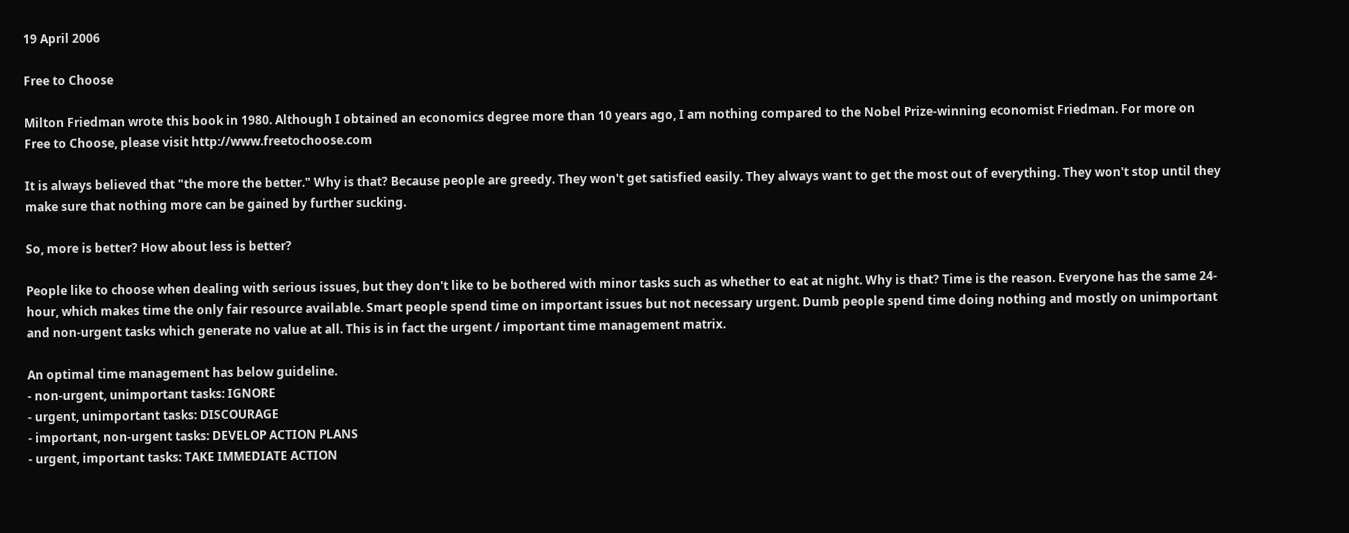19 April 2006

Free to Choose

Milton Friedman wrote this book in 1980. Although I obtained an economics degree more than 10 years ago, I am nothing compared to the Nobel Prize-winning economist Friedman. For more on Free to Choose, please visit http://www.freetochoose.com

It is always believed that "the more the better." Why is that? Because people are greedy. They won't get satisfied easily. They always want to get the most out of everything. They won't stop until they make sure that nothing more can be gained by further sucking.

So, more is better? How about less is better?

People like to choose when dealing with serious issues, but they don't like to be bothered with minor tasks such as whether to eat at night. Why is that? Time is the reason. Everyone has the same 24-hour, which makes time the only fair resource available. Smart people spend time on important issues but not necessary urgent. Dumb people spend time doing nothing and mostly on unimportant and non-urgent tasks which generate no value at all. This is in fact the urgent / important time management matrix.

An optimal time management has below guideline.
- non-urgent, unimportant tasks: IGNORE
- urgent, unimportant tasks: DISCOURAGE
- important, non-urgent tasks: DEVELOP ACTION PLANS
- urgent, important tasks: TAKE IMMEDIATE ACTION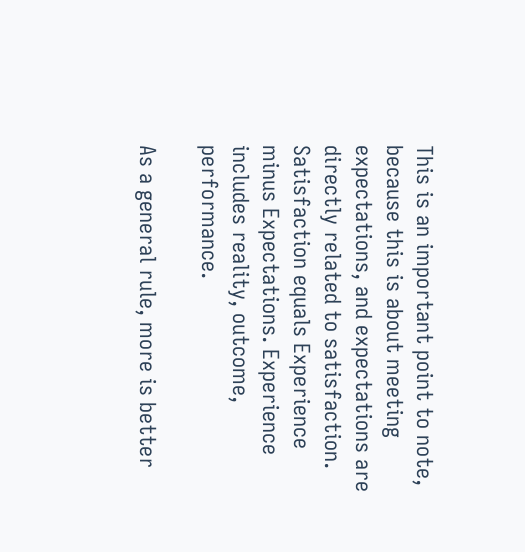This is an important point to note, because this is about meeting expectations, and expectations are directly related to satisfaction. Satisfaction equals Experience minus Expectations. Experience includes reality, outcome, performance.

As a general rule, more is better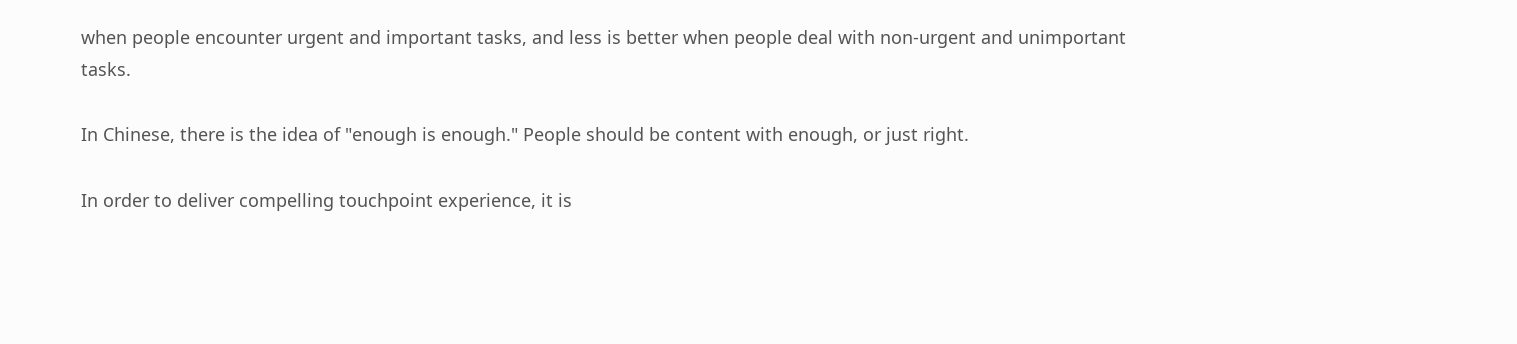when people encounter urgent and important tasks, and less is better when people deal with non-urgent and unimportant tasks.

In Chinese, there is the idea of "enough is enough." People should be content with enough, or just right.

In order to deliver compelling touchpoint experience, it is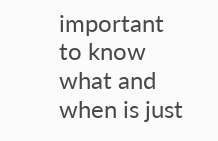important to know what and when is just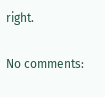right.

No comments: